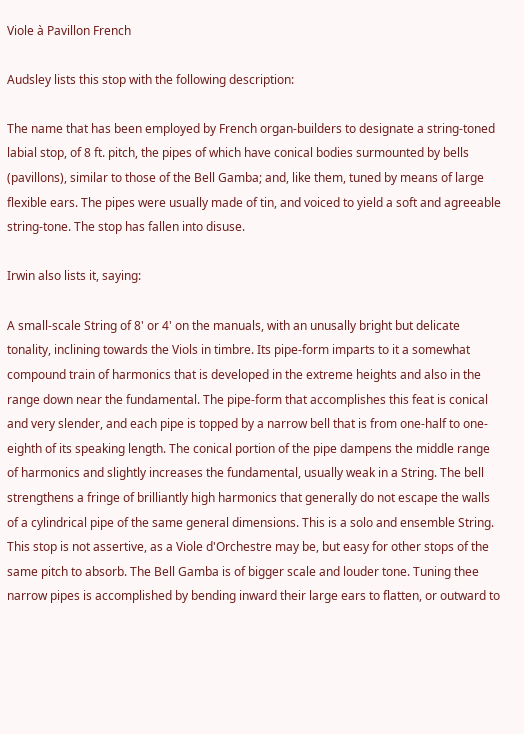Viole à Pavillon French

Audsley lists this stop with the following description:

The name that has been employed by French organ-builders to designate a string-toned labial stop, of 8 ft. pitch, the pipes of which have conical bodies surmounted by bells (pavillons), similar to those of the Bell Gamba; and, like them, tuned by means of large flexible ears. The pipes were usually made of tin, and voiced to yield a soft and agreeable string-tone. The stop has fallen into disuse.

Irwin also lists it, saying:

A small-scale String of 8' or 4' on the manuals, with an unusally bright but delicate tonality, inclining towards the Viols in timbre. Its pipe-form imparts to it a somewhat compound train of harmonics that is developed in the extreme heights and also in the range down near the fundamental. The pipe-form that accomplishes this feat is conical and very slender, and each pipe is topped by a narrow bell that is from one-half to one-eighth of its speaking length. The conical portion of the pipe dampens the middle range of harmonics and slightly increases the fundamental, usually weak in a String. The bell strengthens a fringe of brilliantly high harmonics that generally do not escape the walls of a cylindrical pipe of the same general dimensions. This is a solo and ensemble String. This stop is not assertive, as a Viole d'Orchestre may be, but easy for other stops of the same pitch to absorb. The Bell Gamba is of bigger scale and louder tone. Tuning thee narrow pipes is accomplished by bending inward their large ears to flatten, or outward to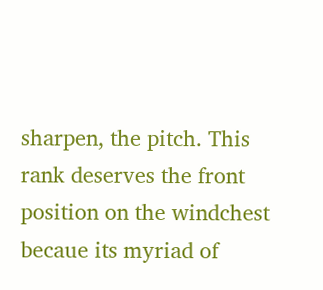sharpen, the pitch. This rank deserves the front position on the windchest becaue its myriad of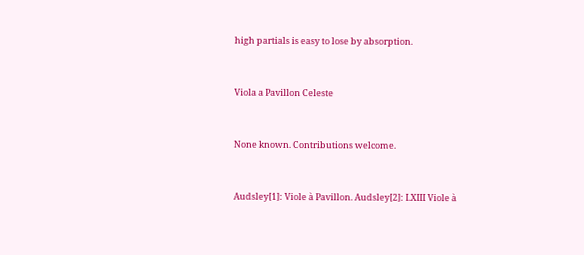high partials is easy to lose by absorption.


Viola a Pavillon Celeste


None known. Contributions welcome.


Audsley[1]: Viole à Pavillon. Audsley[2]: I.XIII Viole à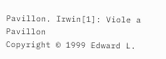Pavillon. Irwin[1]: Viole a Pavillon
Copyright © 1999 Edward L.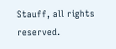Stauff, all rights reserved.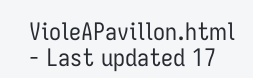VioleAPavillon.html - Last updated 17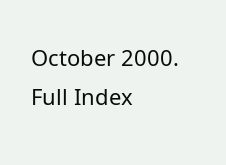October 2000.
Full Index